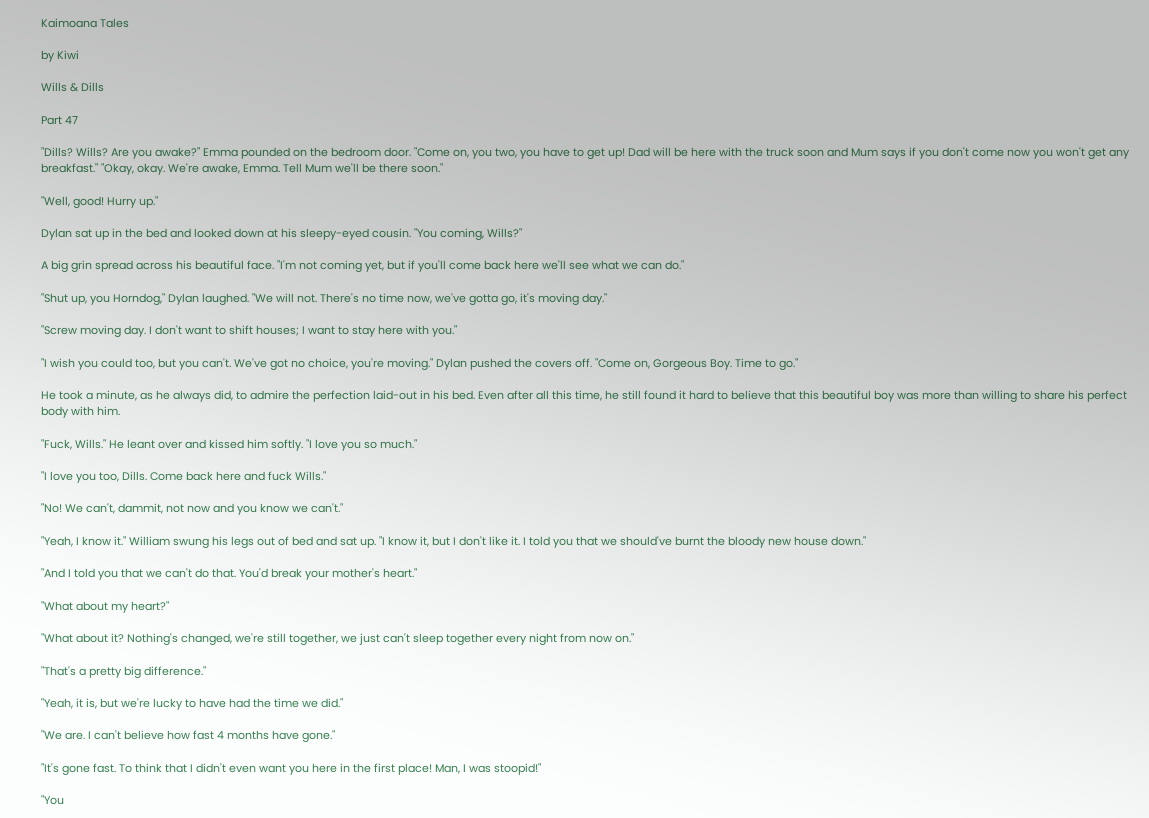Kaimoana Tales

by Kiwi

Wills & Dills

Part 47

"Dills? Wills? Are you awake?" Emma pounded on the bedroom door. "Come on, you two, you have to get up! Dad will be here with the truck soon and Mum says if you don't come now you won't get any breakfast." "Okay, okay. We're awake, Emma. Tell Mum we'll be there soon."

"Well, good! Hurry up."

Dylan sat up in the bed and looked down at his sleepy-eyed cousin. "You coming, Wills?"

A big grin spread across his beautiful face. "I'm not coming yet, but if you'll come back here we'll see what we can do."

"Shut up, you Horndog," Dylan laughed. "We will not. There's no time now, we've gotta go, it's moving day."

"Screw moving day. I don't want to shift houses; I want to stay here with you."

"I wish you could too, but you can't. We've got no choice, you're moving." Dylan pushed the covers off. "Come on, Gorgeous Boy. Time to go."

He took a minute, as he always did, to admire the perfection laid-out in his bed. Even after all this time, he still found it hard to believe that this beautiful boy was more than willing to share his perfect body with him.

"Fuck, Wills." He leant over and kissed him softly. "I love you so much."

"I love you too, Dills. Come back here and fuck Wills."

"No! We can't, dammit, not now and you know we can't."

"Yeah, I know it." William swung his legs out of bed and sat up. "I know it, but I don't like it. I told you that we should've burnt the bloody new house down."

"And I told you that we can't do that. You'd break your mother's heart."

"What about my heart?"

"What about it? Nothing's changed, we're still together, we just can't sleep together every night from now on."

"That's a pretty big difference."

"Yeah, it is, but we're lucky to have had the time we did."

"We are. I can't believe how fast 4 months have gone."

"It's gone fast. To think that I didn't even want you here in the first place! Man, I was stoopid!"

"You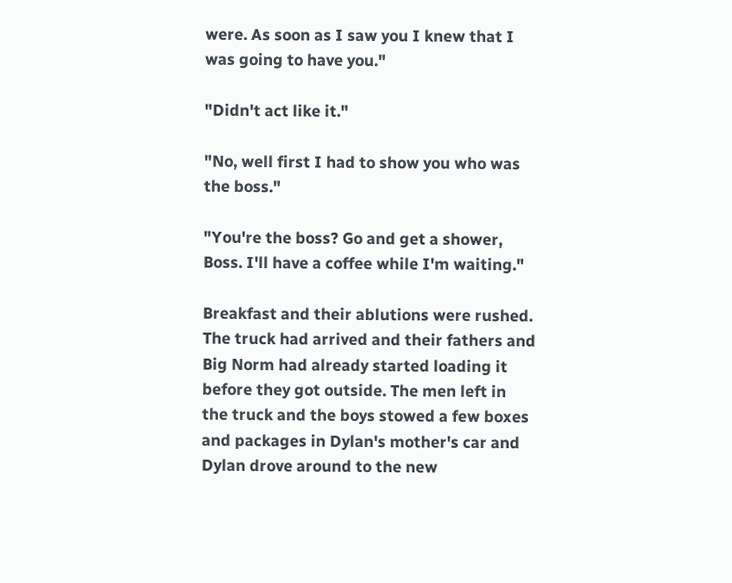were. As soon as I saw you I knew that I was going to have you."

"Didn't act like it."

"No, well first I had to show you who was the boss."

"You're the boss? Go and get a shower, Boss. I'll have a coffee while I'm waiting."

Breakfast and their ablutions were rushed. The truck had arrived and their fathers and Big Norm had already started loading it before they got outside. The men left in the truck and the boys stowed a few boxes and packages in Dylan's mother's car and Dylan drove around to the new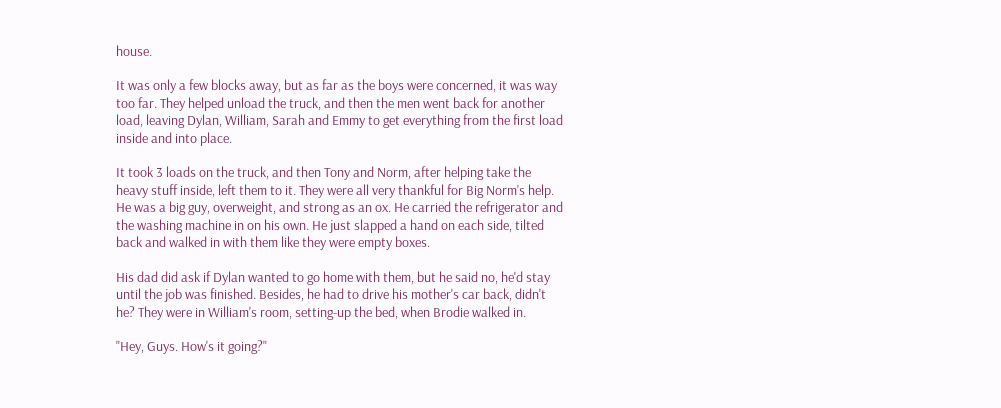house.

It was only a few blocks away, but as far as the boys were concerned, it was way too far. They helped unload the truck, and then the men went back for another load, leaving Dylan, William, Sarah and Emmy to get everything from the first load inside and into place.

It took 3 loads on the truck, and then Tony and Norm, after helping take the heavy stuff inside, left them to it. They were all very thankful for Big Norm's help. He was a big guy, overweight, and strong as an ox. He carried the refrigerator and the washing machine in on his own. He just slapped a hand on each side, tilted back and walked in with them like they were empty boxes.

His dad did ask if Dylan wanted to go home with them, but he said no, he'd stay until the job was finished. Besides, he had to drive his mother's car back, didn't he? They were in William's room, setting-up the bed, when Brodie walked in.

"Hey, Guys. How's it going?"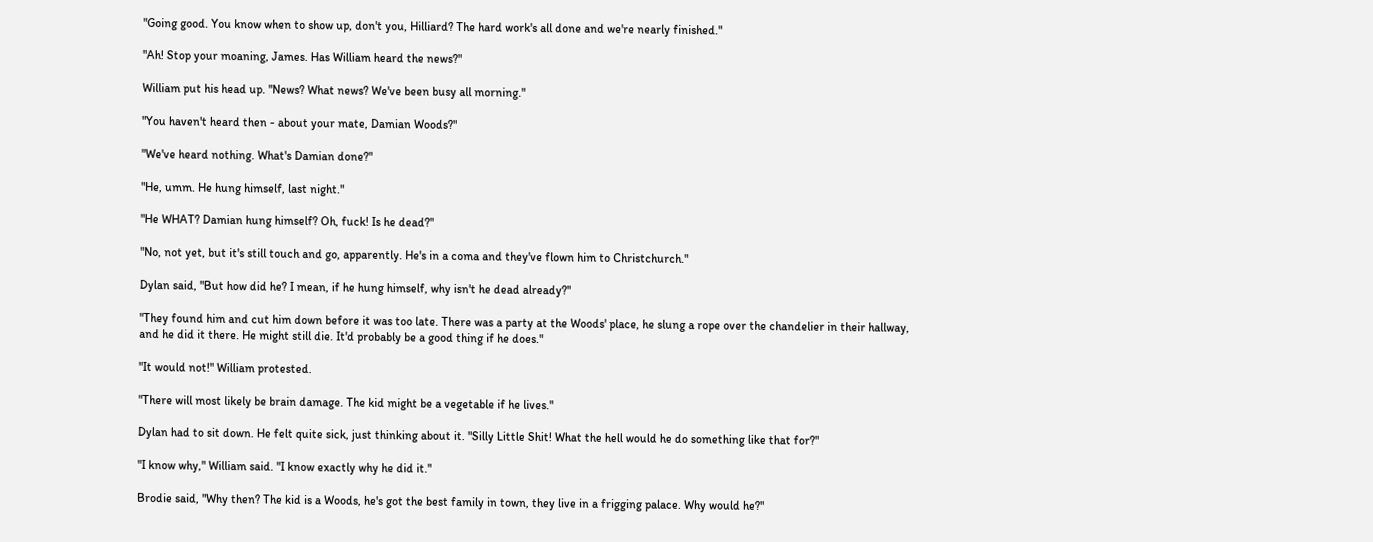"Going good. You know when to show up, don't you, Hilliard? The hard work's all done and we're nearly finished."

"Ah! Stop your moaning, James. Has William heard the news?"

William put his head up. "News? What news? We've been busy all morning."

"You haven't heard then - about your mate, Damian Woods?"

"We've heard nothing. What's Damian done?"

"He, umm. He hung himself, last night."

"He WHAT? Damian hung himself? Oh, fuck! Is he dead?"

"No, not yet, but it's still touch and go, apparently. He's in a coma and they've flown him to Christchurch."

Dylan said, "But how did he? I mean, if he hung himself, why isn't he dead already?"

"They found him and cut him down before it was too late. There was a party at the Woods' place, he slung a rope over the chandelier in their hallway, and he did it there. He might still die. It'd probably be a good thing if he does."

"It would not!" William protested.

"There will most likely be brain damage. The kid might be a vegetable if he lives."

Dylan had to sit down. He felt quite sick, just thinking about it. "Silly Little Shit! What the hell would he do something like that for?"

"I know why," William said. "I know exactly why he did it."

Brodie said, "Why then? The kid is a Woods, he's got the best family in town, they live in a frigging palace. Why would he?"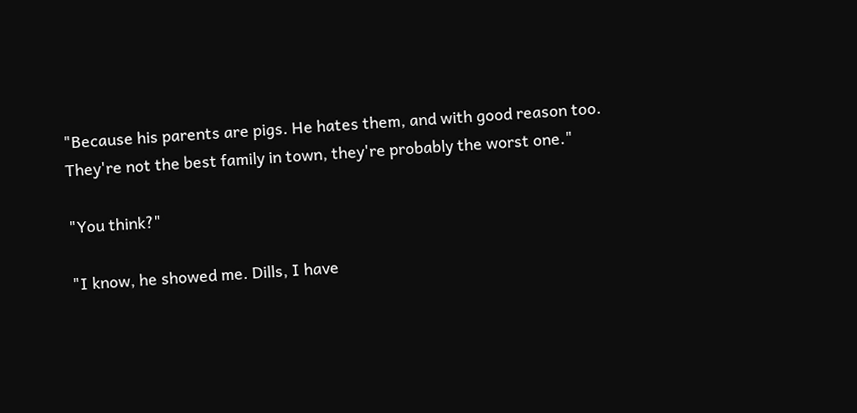"Because his parents are pigs. He hates them, and with good reason too. They're not the best family in town, they're probably the worst one."

"You think?"

"I know, he showed me. Dills, I have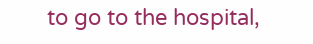to go to the hospital,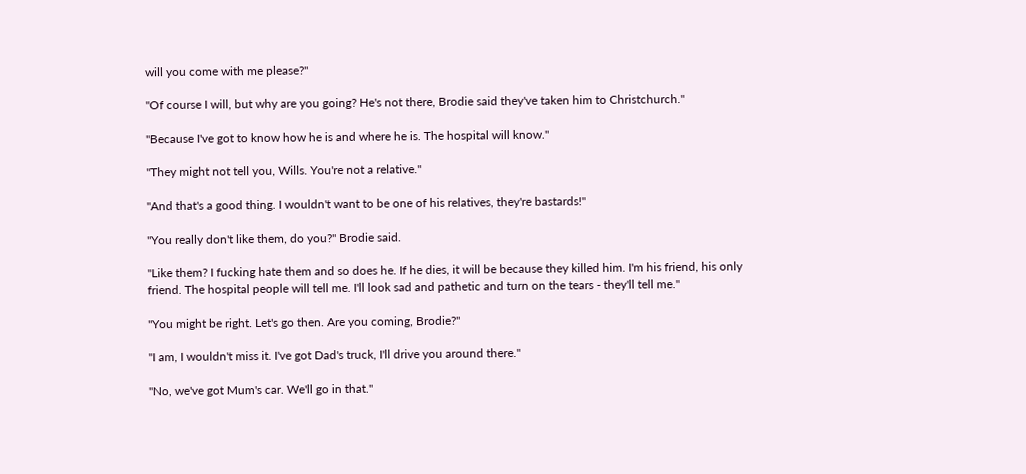will you come with me please?"

"Of course I will, but why are you going? He's not there, Brodie said they've taken him to Christchurch."

"Because I've got to know how he is and where he is. The hospital will know."

"They might not tell you, Wills. You're not a relative."

"And that's a good thing. I wouldn't want to be one of his relatives, they're bastards!"

"You really don't like them, do you?" Brodie said.

"Like them? I fucking hate them and so does he. If he dies, it will be because they killed him. I'm his friend, his only friend. The hospital people will tell me. I'll look sad and pathetic and turn on the tears - they'll tell me."

"You might be right. Let's go then. Are you coming, Brodie?"

"I am, I wouldn't miss it. I've got Dad's truck, I'll drive you around there."

"No, we've got Mum's car. We'll go in that."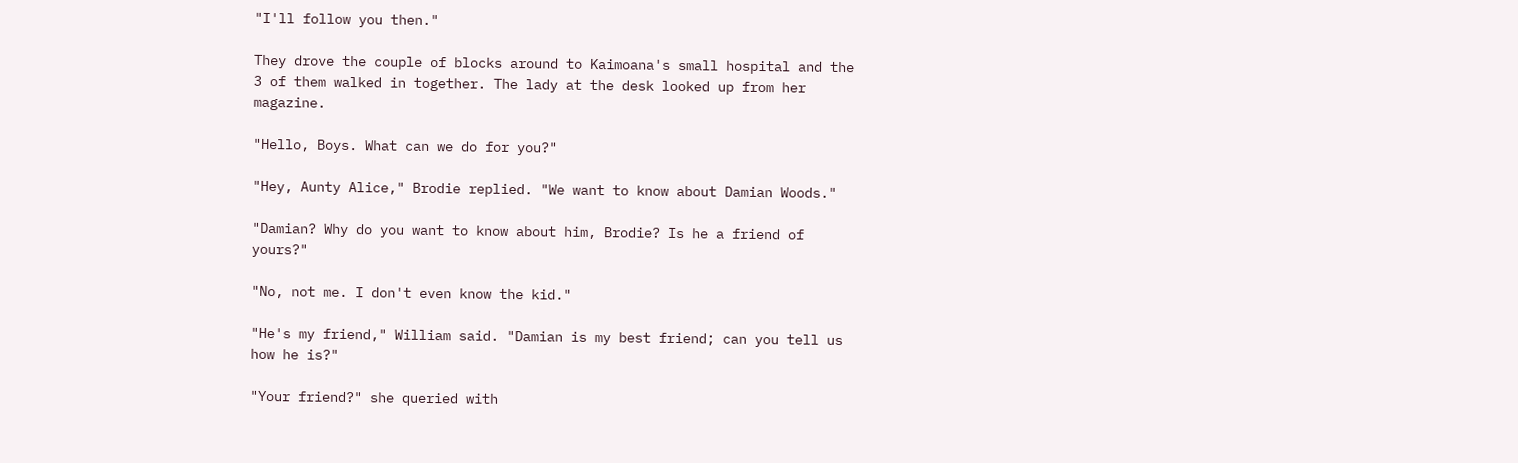"I'll follow you then."

They drove the couple of blocks around to Kaimoana's small hospital and the 3 of them walked in together. The lady at the desk looked up from her magazine.

"Hello, Boys. What can we do for you?"

"Hey, Aunty Alice," Brodie replied. "We want to know about Damian Woods."

"Damian? Why do you want to know about him, Brodie? Is he a friend of yours?"

"No, not me. I don't even know the kid."

"He's my friend," William said. "Damian is my best friend; can you tell us how he is?"

"Your friend?" she queried with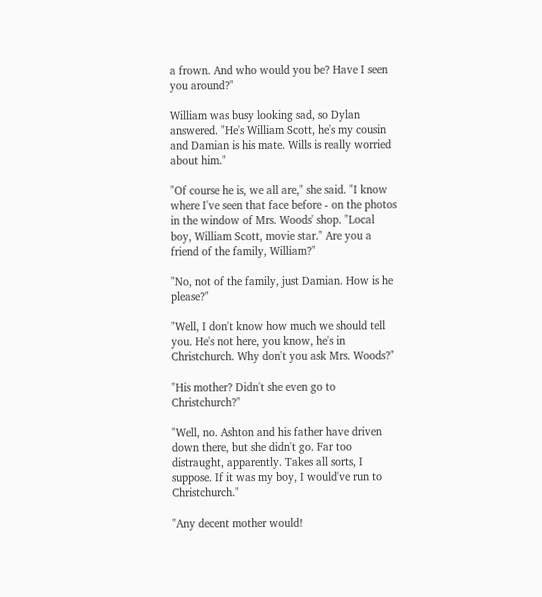a frown. And who would you be? Have I seen you around?"

William was busy looking sad, so Dylan answered. "He's William Scott, he's my cousin and Damian is his mate. Wills is really worried about him."

"Of course he is, we all are," she said. "I know where I've seen that face before - on the photos in the window of Mrs. Woods' shop. "Local boy, William Scott, movie star." Are you a friend of the family, William?"

"No, not of the family, just Damian. How is he please?"

"Well, I don't know how much we should tell you. He's not here, you know, he's in Christchurch. Why don't you ask Mrs. Woods?"

"His mother? Didn't she even go to Christchurch?"

"Well, no. Ashton and his father have driven down there, but she didn't go. Far too distraught, apparently. Takes all sorts, I suppose. If it was my boy, I would've run to Christchurch."

"Any decent mother would!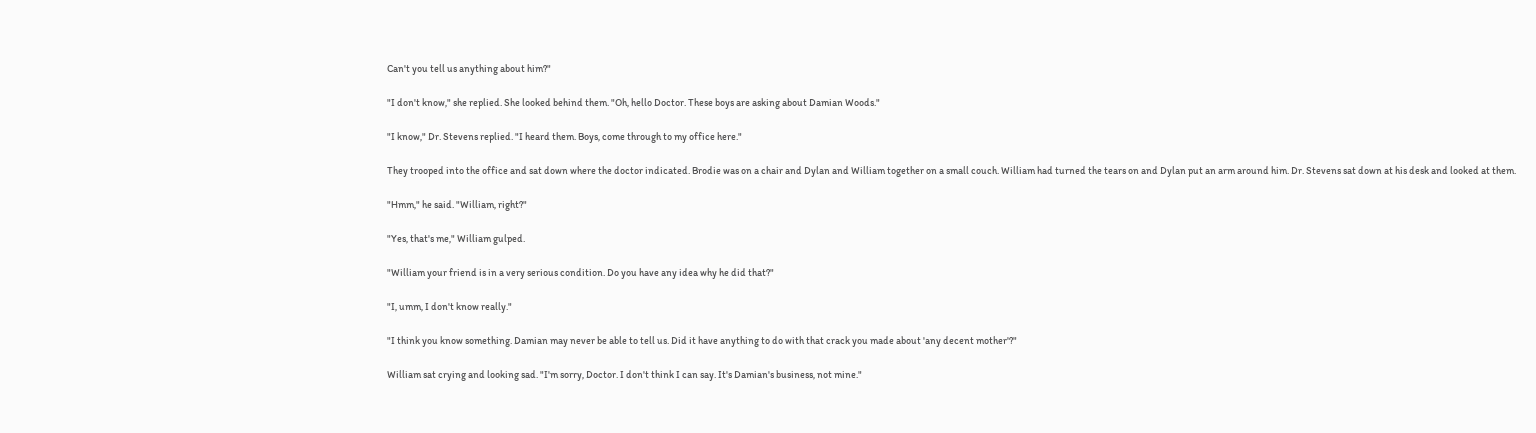Can't you tell us anything about him?"

"I don't know," she replied. She looked behind them. "Oh, hello Doctor. These boys are asking about Damian Woods."

"I know," Dr. Stevens replied. "I heard them. Boys, come through to my office here."

They trooped into the office and sat down where the doctor indicated. Brodie was on a chair and Dylan and William together on a small couch. William had turned the tears on and Dylan put an arm around him. Dr. Stevens sat down at his desk and looked at them.

"Hmm," he said. "William, right?"

"Yes, that's me," William gulped.

"William your friend is in a very serious condition. Do you have any idea why he did that?"

"I, umm, I don't know really."

"I think you know something. Damian may never be able to tell us. Did it have anything to do with that crack you made about 'any decent mother'?"

William sat crying and looking sad. "I'm sorry, Doctor. I don't think I can say. It's Damian's business, not mine."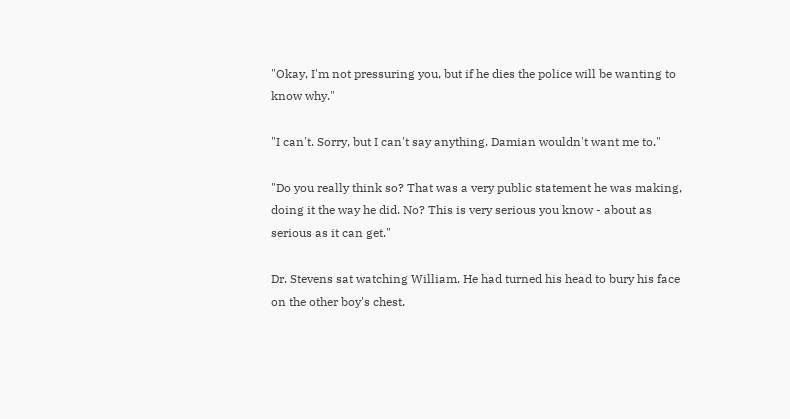"Okay, I'm not pressuring you, but if he dies the police will be wanting to know why."

"I can't. Sorry, but I can't say anything. Damian wouldn't want me to."

"Do you really think so? That was a very public statement he was making, doing it the way he did. No? This is very serious you know - about as serious as it can get."

Dr. Stevens sat watching William. He had turned his head to bury his face on the other boy's chest.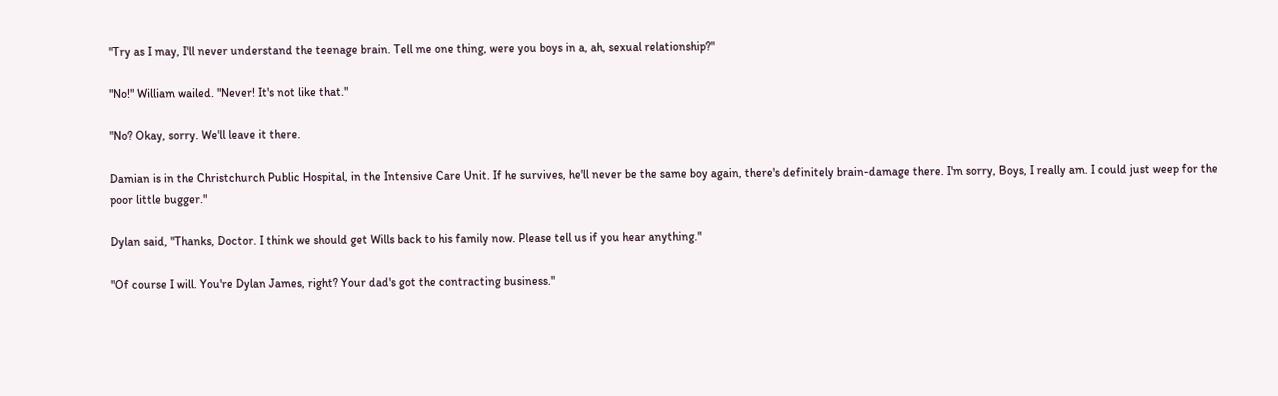"Try as I may, I'll never understand the teenage brain. Tell me one thing, were you boys in a, ah, sexual relationship?"

"No!" William wailed. "Never! It's not like that."

"No? Okay, sorry. We'll leave it there.

Damian is in the Christchurch Public Hospital, in the Intensive Care Unit. If he survives, he'll never be the same boy again, there's definitely brain-damage there. I'm sorry, Boys, I really am. I could just weep for the poor little bugger."

Dylan said, "Thanks, Doctor. I think we should get Wills back to his family now. Please tell us if you hear anything."

"Of course I will. You're Dylan James, right? Your dad's got the contracting business."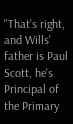"That's right, and Wills' father is Paul Scott, he's Principal of the Primary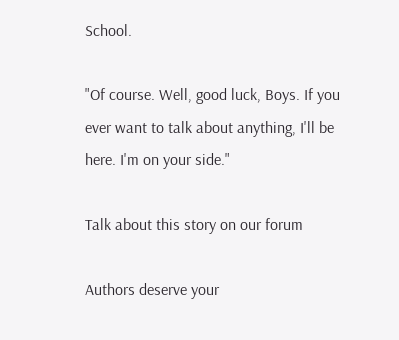School.

"Of course. Well, good luck, Boys. If you ever want to talk about anything, I'll be here. I'm on your side."

Talk about this story on our forum

Authors deserve your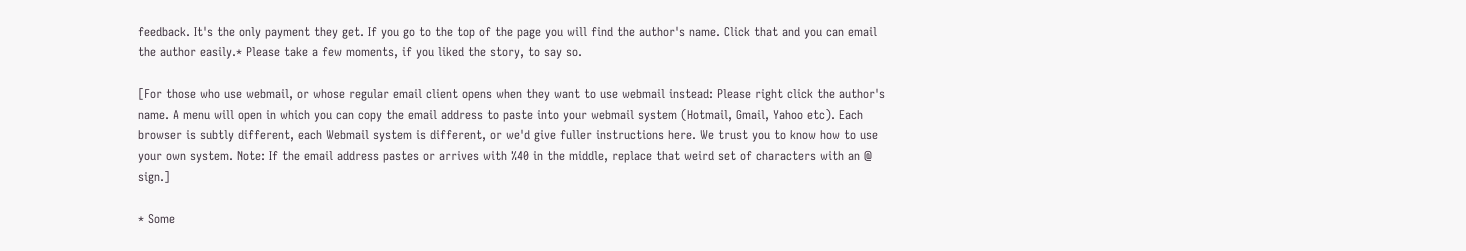feedback. It's the only payment they get. If you go to the top of the page you will find the author's name. Click that and you can email the author easily.* Please take a few moments, if you liked the story, to say so.

[For those who use webmail, or whose regular email client opens when they want to use webmail instead: Please right click the author's name. A menu will open in which you can copy the email address to paste into your webmail system (Hotmail, Gmail, Yahoo etc). Each browser is subtly different, each Webmail system is different, or we'd give fuller instructions here. We trust you to know how to use your own system. Note: If the email address pastes or arrives with %40 in the middle, replace that weird set of characters with an @ sign.]

* Some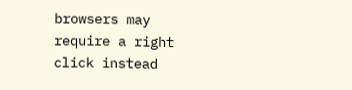browsers may require a right click instead